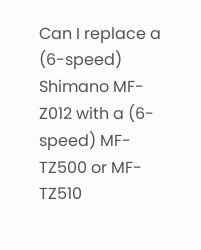Can I replace a (6-speed) Shimano MF-Z012 with a (6-speed) MF-TZ500 or MF-TZ510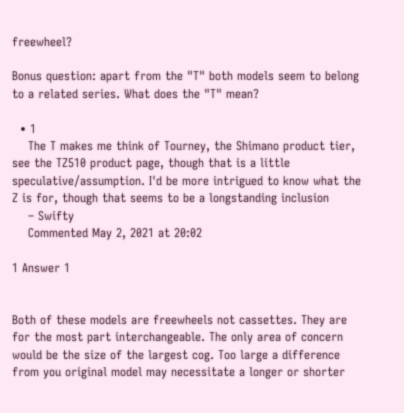freewheel?

Bonus question: apart from the "T" both models seem to belong to a related series. What does the "T" mean?

  • 1
    The T makes me think of Tourney, the Shimano product tier, see the TZ510 product page, though that is a little speculative/assumption. I'd be more intrigued to know what the Z is for, though that seems to be a longstanding inclusion
    – Swifty
    Commented May 2, 2021 at 20:02

1 Answer 1


Both of these models are freewheels not cassettes. They are for the most part interchangeable. The only area of concern would be the size of the largest cog. Too large a difference from you original model may necessitate a longer or shorter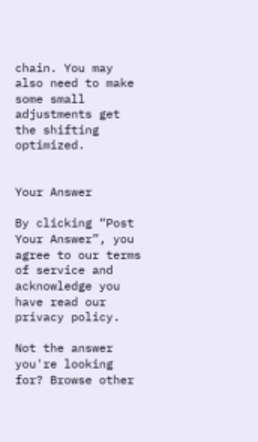chain. You may also need to make some small adjustments get the shifting optimized.


Your Answer

By clicking “Post Your Answer”, you agree to our terms of service and acknowledge you have read our privacy policy.

Not the answer you're looking for? Browse other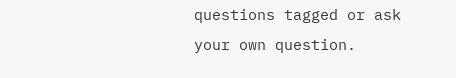questions tagged or ask your own question.